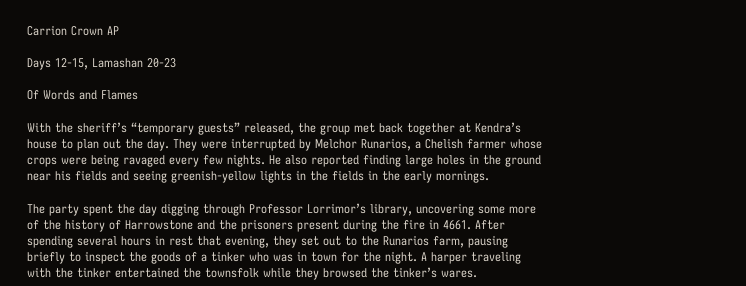Carrion Crown AP

Days 12-15, Lamashan 20-23

Of Words and Flames

With the sheriff’s “temporary guests” released, the group met back together at Kendra’s house to plan out the day. They were interrupted by Melchor Runarios, a Chelish farmer whose crops were being ravaged every few nights. He also reported finding large holes in the ground near his fields and seeing greenish-yellow lights in the fields in the early mornings.

The party spent the day digging through Professor Lorrimor’s library, uncovering some more of the history of Harrowstone and the prisoners present during the fire in 4661. After spending several hours in rest that evening, they set out to the Runarios farm, pausing briefly to inspect the goods of a tinker who was in town for the night. A harper traveling with the tinker entertained the townsfolk while they browsed the tinker’s wares.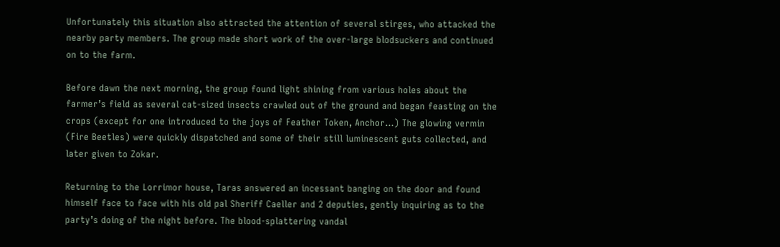Unfortunately this situation also attracted the attention of several stirges, who attacked the nearby party members. The group made short work of the over-large blodsuckers and continued on to the farm.

Before dawn the next morning, the group found light shining from various holes about the farmer’s field as several cat-sized insects crawled out of the ground and began feasting on the crops (except for one introduced to the joys of Feather Token, Anchor…) The glowing vermin (Fire Beetles) were quickly dispatched and some of their still luminescent guts collected, and later given to Zokar.

Returning to the Lorrimor house, Taras answered an incessant banging on the door and found himself face to face with his old pal Sheriff Caeller and 2 deputies, gently inquiring as to the party’s doing of the night before. The blood-splattering vandal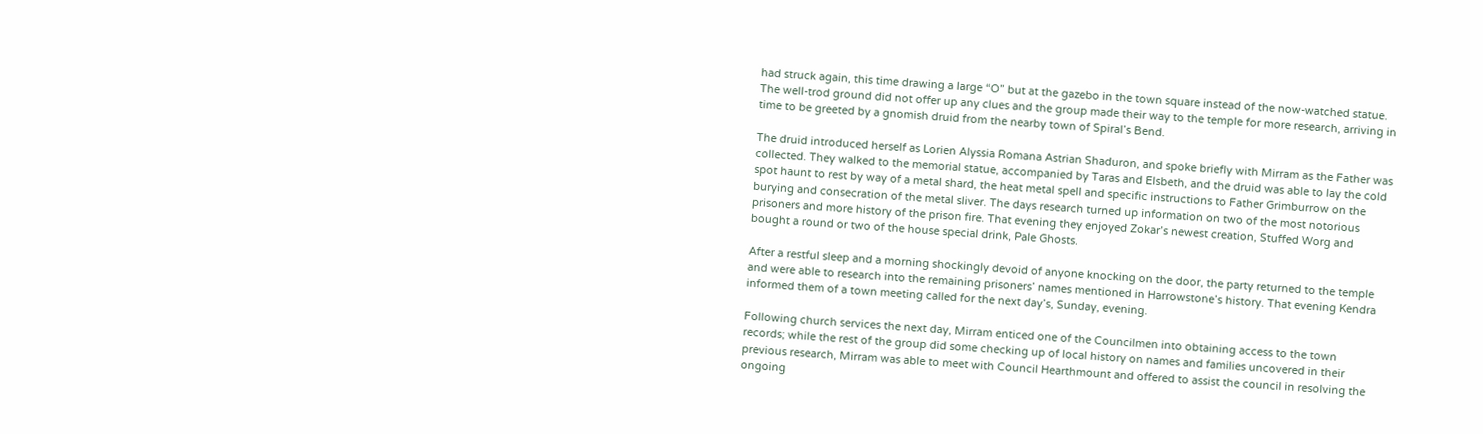had struck again, this time drawing a large “O” but at the gazebo in the town square instead of the now-watched statue. The well-trod ground did not offer up any clues and the group made their way to the temple for more research, arriving in time to be greeted by a gnomish druid from the nearby town of Spiral’s Bend.

The druid introduced herself as Lorien Alyssia Romana Astrian Shaduron, and spoke briefly with Mirram as the Father was collected. They walked to the memorial statue, accompanied by Taras and Elsbeth, and the druid was able to lay the cold spot haunt to rest by way of a metal shard, the heat metal spell and specific instructions to Father Grimburrow on the burying and consecration of the metal sliver. The days research turned up information on two of the most notorious prisoners and more history of the prison fire. That evening they enjoyed Zokar’s newest creation, Stuffed Worg and bought a round or two of the house special drink, Pale Ghosts.

After a restful sleep and a morning shockingly devoid of anyone knocking on the door, the party returned to the temple and were able to research into the remaining prisoners’ names mentioned in Harrowstone’s history. That evening Kendra informed them of a town meeting called for the next day’s, Sunday, evening.

Following church services the next day, Mirram enticed one of the Councilmen into obtaining access to the town records; while the rest of the group did some checking up of local history on names and families uncovered in their previous research, Mirram was able to meet with Council Hearthmount and offered to assist the council in resolving the ongoing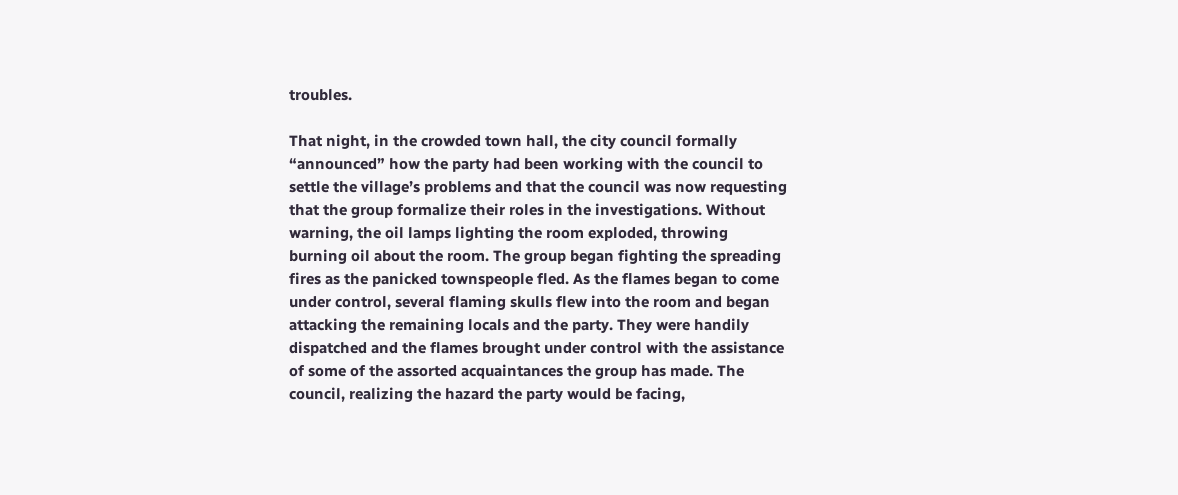troubles.

That night, in the crowded town hall, the city council formally “announced” how the party had been working with the council to settle the village’s problems and that the council was now requesting that the group formalize their roles in the investigations. Without warning, the oil lamps lighting the room exploded, throwing burning oil about the room. The group began fighting the spreading fires as the panicked townspeople fled. As the flames began to come under control, several flaming skulls flew into the room and began attacking the remaining locals and the party. They were handily dispatched and the flames brought under control with the assistance of some of the assorted acquaintances the group has made. The council, realizing the hazard the party would be facing,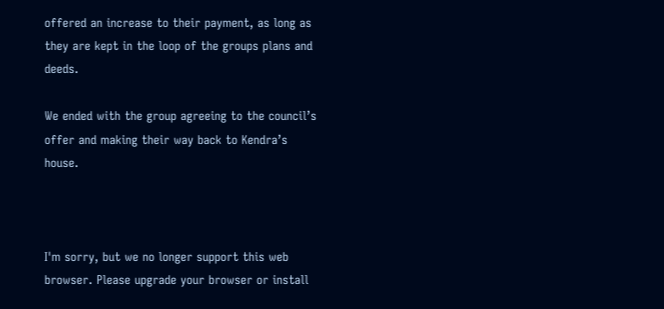offered an increase to their payment, as long as they are kept in the loop of the groups plans and deeds.

We ended with the group agreeing to the council’s offer and making their way back to Kendra’s house.



I'm sorry, but we no longer support this web browser. Please upgrade your browser or install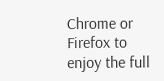Chrome or Firefox to enjoy the full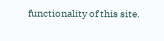functionality of this site.